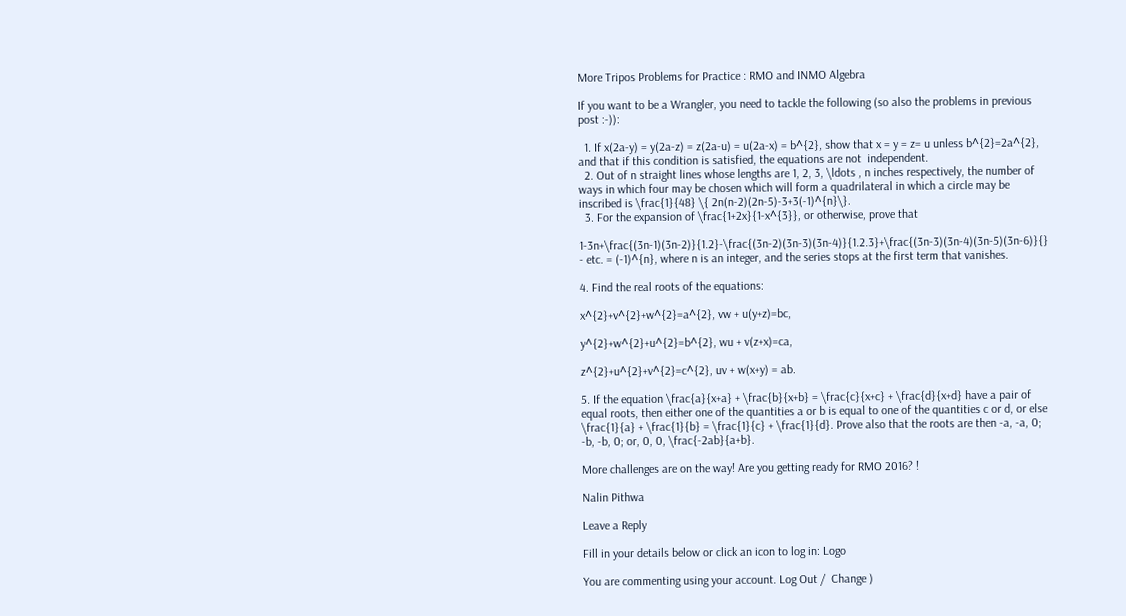More Tripos Problems for Practice : RMO and INMO Algebra

If you want to be a Wrangler, you need to tackle the following (so also the problems in previous post :-)):

  1. If x(2a-y) = y(2a-z) = z(2a-u) = u(2a-x) = b^{2}, show that x = y = z= u unless b^{2}=2a^{2}, and that if this condition is satisfied, the equations are not  independent.
  2. Out of n straight lines whose lengths are 1, 2, 3, \ldots , n inches respectively, the number of ways in which four may be chosen which will form a quadrilateral in which a circle may be inscribed is \frac{1}{48} \{ 2n(n-2)(2n-5)-3+3(-1)^{n}\}.
  3. For the expansion of \frac{1+2x}{1-x^{3}}, or otherwise, prove that

1-3n+\frac{(3n-1)(3n-2)}{1.2}-\frac{(3n-2)(3n-3)(3n-4)}{1.2.3}+\frac{(3n-3)(3n-4)(3n-5)(3n-6)}{} - etc. = (-1)^{n}, where n is an integer, and the series stops at the first term that vanishes.

4. Find the real roots of the equations:

x^{2}+v^{2}+w^{2}=a^{2}, vw + u(y+z)=bc,

y^{2}+w^{2}+u^{2}=b^{2}, wu + v(z+x)=ca,

z^{2}+u^{2}+v^{2}=c^{2}, uv + w(x+y) = ab.

5. If the equation \frac{a}{x+a} + \frac{b}{x+b} = \frac{c}{x+c} + \frac{d}{x+d} have a pair of equal roots, then either one of the quantities a or b is equal to one of the quantities c or d, or else \frac{1}{a} + \frac{1}{b} = \frac{1}{c} + \frac{1}{d}. Prove also that the roots are then -a, -a, 0; -b, -b, 0; or, 0, 0, \frac{-2ab}{a+b}.

More challenges are on the way! Are you getting ready for RMO 2016? !

Nalin Pithwa

Leave a Reply

Fill in your details below or click an icon to log in: Logo

You are commenting using your account. Log Out /  Change )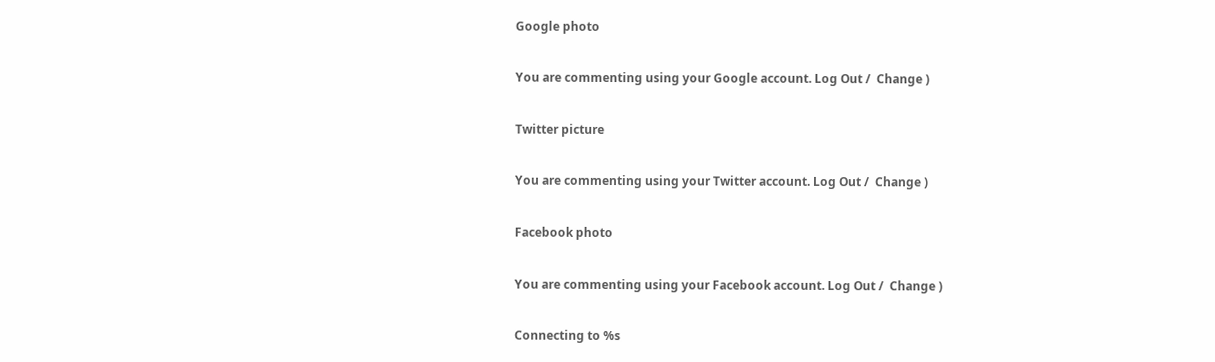Google photo

You are commenting using your Google account. Log Out /  Change )

Twitter picture

You are commenting using your Twitter account. Log Out /  Change )

Facebook photo

You are commenting using your Facebook account. Log Out /  Change )

Connecting to %s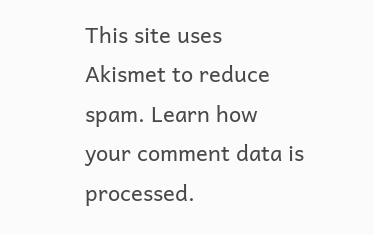This site uses Akismet to reduce spam. Learn how your comment data is processed.